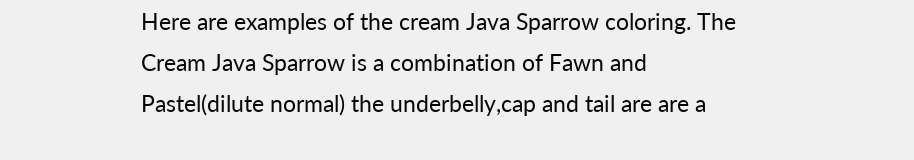Here are examples of the cream Java Sparrow coloring. The Cream Java Sparrow is a combination of Fawn and Pastel(dilute normal) the underbelly,cap and tail are are a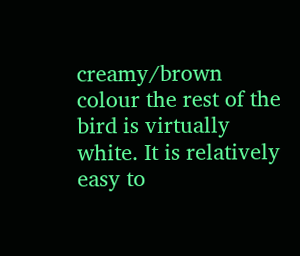creamy/brown colour the rest of the bird is virtually white. It is relatively easy to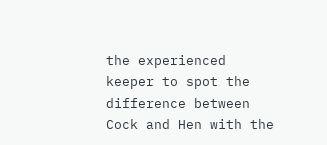the experienced keeper to spot the difference between Cock and Hen with the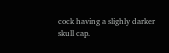cock having a slighly darker skull cap.